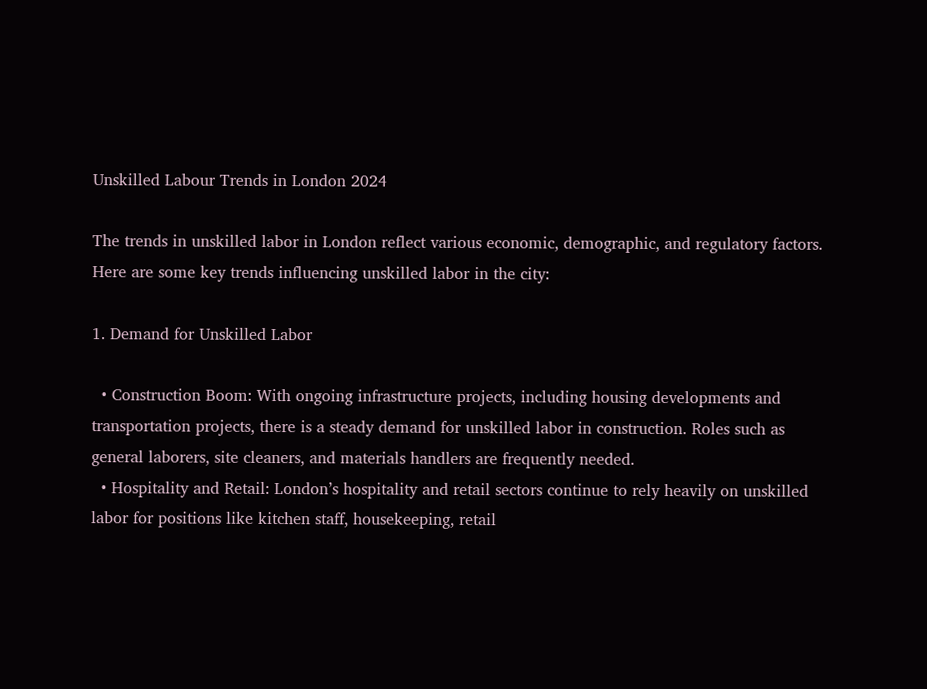Unskilled Labour Trends in London 2024

The trends in unskilled labor in London reflect various economic, demographic, and regulatory factors. Here are some key trends influencing unskilled labor in the city:

1. Demand for Unskilled Labor

  • Construction Boom: With ongoing infrastructure projects, including housing developments and transportation projects, there is a steady demand for unskilled labor in construction. Roles such as general laborers, site cleaners, and materials handlers are frequently needed.
  • Hospitality and Retail: London’s hospitality and retail sectors continue to rely heavily on unskilled labor for positions like kitchen staff, housekeeping, retail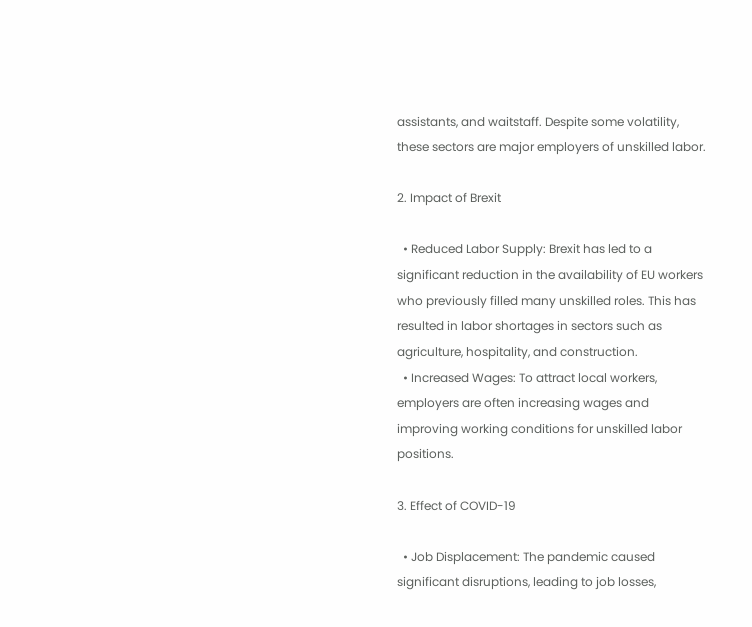assistants, and waitstaff. Despite some volatility, these sectors are major employers of unskilled labor.

2. Impact of Brexit

  • Reduced Labor Supply: Brexit has led to a significant reduction in the availability of EU workers who previously filled many unskilled roles. This has resulted in labor shortages in sectors such as agriculture, hospitality, and construction.
  • Increased Wages: To attract local workers, employers are often increasing wages and improving working conditions for unskilled labor positions.

3. Effect of COVID-19

  • Job Displacement: The pandemic caused significant disruptions, leading to job losses,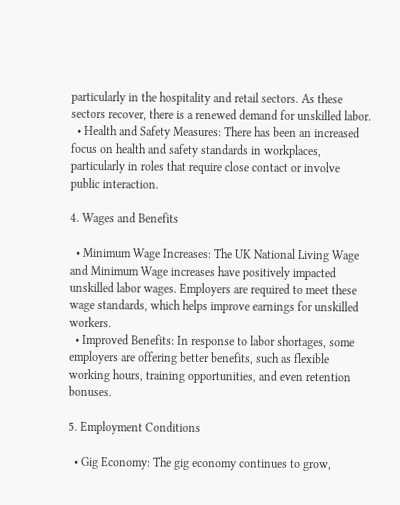particularly in the hospitality and retail sectors. As these sectors recover, there is a renewed demand for unskilled labor.
  • Health and Safety Measures: There has been an increased focus on health and safety standards in workplaces, particularly in roles that require close contact or involve public interaction.

4. Wages and Benefits

  • Minimum Wage Increases: The UK National Living Wage and Minimum Wage increases have positively impacted unskilled labor wages. Employers are required to meet these wage standards, which helps improve earnings for unskilled workers.
  • Improved Benefits: In response to labor shortages, some employers are offering better benefits, such as flexible working hours, training opportunities, and even retention bonuses.

5. Employment Conditions

  • Gig Economy: The gig economy continues to grow,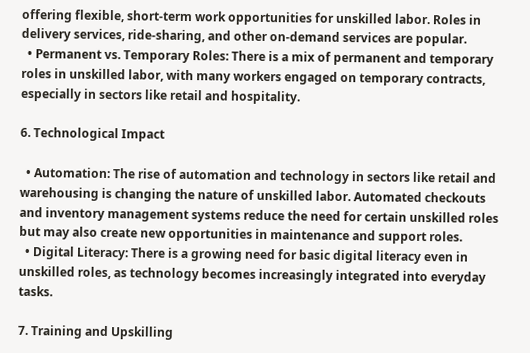offering flexible, short-term work opportunities for unskilled labor. Roles in delivery services, ride-sharing, and other on-demand services are popular.
  • Permanent vs. Temporary Roles: There is a mix of permanent and temporary roles in unskilled labor, with many workers engaged on temporary contracts, especially in sectors like retail and hospitality.

6. Technological Impact

  • Automation: The rise of automation and technology in sectors like retail and warehousing is changing the nature of unskilled labor. Automated checkouts and inventory management systems reduce the need for certain unskilled roles but may also create new opportunities in maintenance and support roles.
  • Digital Literacy: There is a growing need for basic digital literacy even in unskilled roles, as technology becomes increasingly integrated into everyday tasks.

7. Training and Upskilling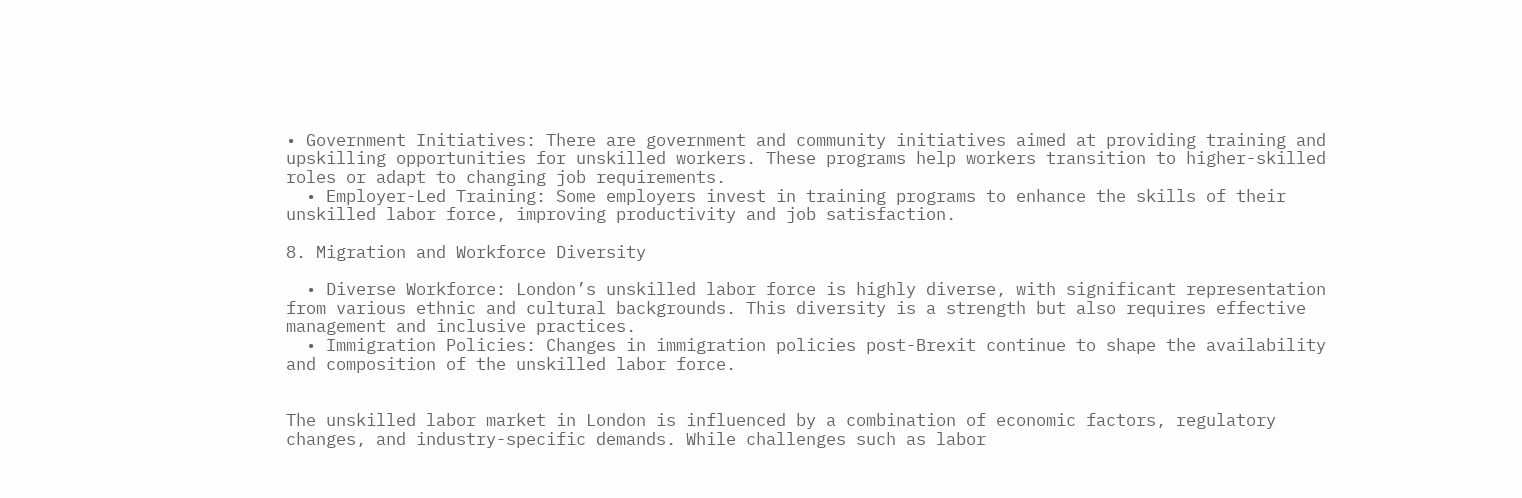• Government Initiatives: There are government and community initiatives aimed at providing training and upskilling opportunities for unskilled workers. These programs help workers transition to higher-skilled roles or adapt to changing job requirements.
  • Employer-Led Training: Some employers invest in training programs to enhance the skills of their unskilled labor force, improving productivity and job satisfaction.

8. Migration and Workforce Diversity

  • Diverse Workforce: London’s unskilled labor force is highly diverse, with significant representation from various ethnic and cultural backgrounds. This diversity is a strength but also requires effective management and inclusive practices.
  • Immigration Policies: Changes in immigration policies post-Brexit continue to shape the availability and composition of the unskilled labor force.


The unskilled labor market in London is influenced by a combination of economic factors, regulatory changes, and industry-specific demands. While challenges such as labor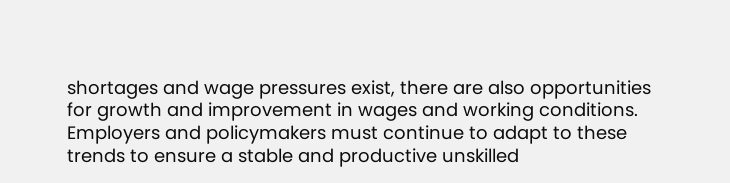shortages and wage pressures exist, there are also opportunities for growth and improvement in wages and working conditions. Employers and policymakers must continue to adapt to these trends to ensure a stable and productive unskilled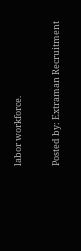labor workforce.

Posted by: Extraman Recruitment